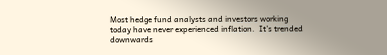Most hedge fund analysts and investors working today have never experienced inflation.  It’s trended downwards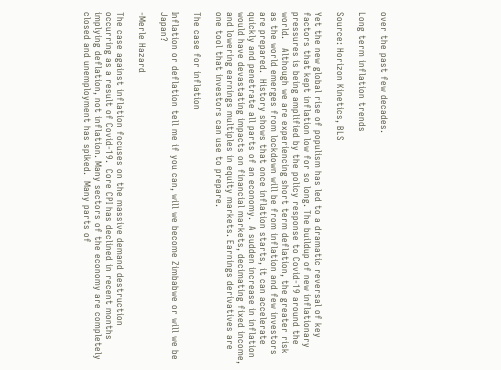over the past few decades.

Long term inflation trends

Source: Horizon Kinetics, BLS

Yet the new global rise of populism has led to a dramatic reversal of key factors that kept inflation low for so long. The buildup of new inflationary pressures is being amplified by the policy response to Covid-19 around the world.   Although we are experiencing short term deflation, the greater risk as the world emerges from lockdown will be from inflation and few investors are prepared.  History shows that once inflation starts, it can accelerate quickly and penetrate all parts of an economy.  A sudden increase in inflation would have devastating impacts on financial markets, decimating fixed income, and lowering earnings multiples in equity markets. Earnings derivatives are one tool that investors can use to prepare.

The case for inflation

Inflation or deflation tell me if you can, will we become Zimbabwe or will we be Japan?

-Merle Hazard

The case against inflation focuses on the massive demand destruction occurring as a result of Covid-19.  Core CPI has declined in recent months implying deflation, not inflation. Many sectors of the economy are completely closed and unemployment has spiked.  Many parts of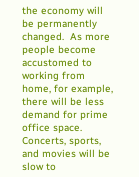the economy will be permanently changed.  As more people become accustomed to  working from home, for example, there will be less demand for prime office space.  Concerts, sports, and movies will be slow to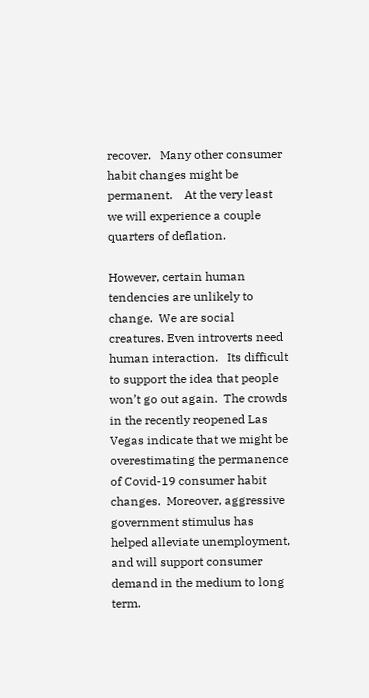recover.   Many other consumer habit changes might be permanent.    At the very least we will experience a couple quarters of deflation.

However, certain human tendencies are unlikely to change.  We are social creatures. Even introverts need human interaction.   Its difficult to support the idea that people won’t go out again.  The crowds in the recently reopened Las Vegas indicate that we might be overestimating the permanence of Covid-19 consumer habit changes.  Moreover, aggressive government stimulus has helped alleviate unemployment, and will support consumer demand in the medium to long term.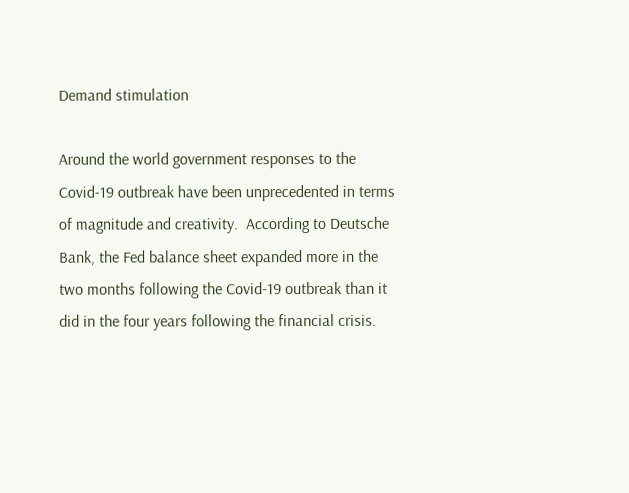Demand stimulation

Around the world government responses to the Covid-19 outbreak have been unprecedented in terms of magnitude and creativity.  According to Deutsche Bank, the Fed balance sheet expanded more in the two months following the Covid-19 outbreak than it did in the four years following the financial crisis.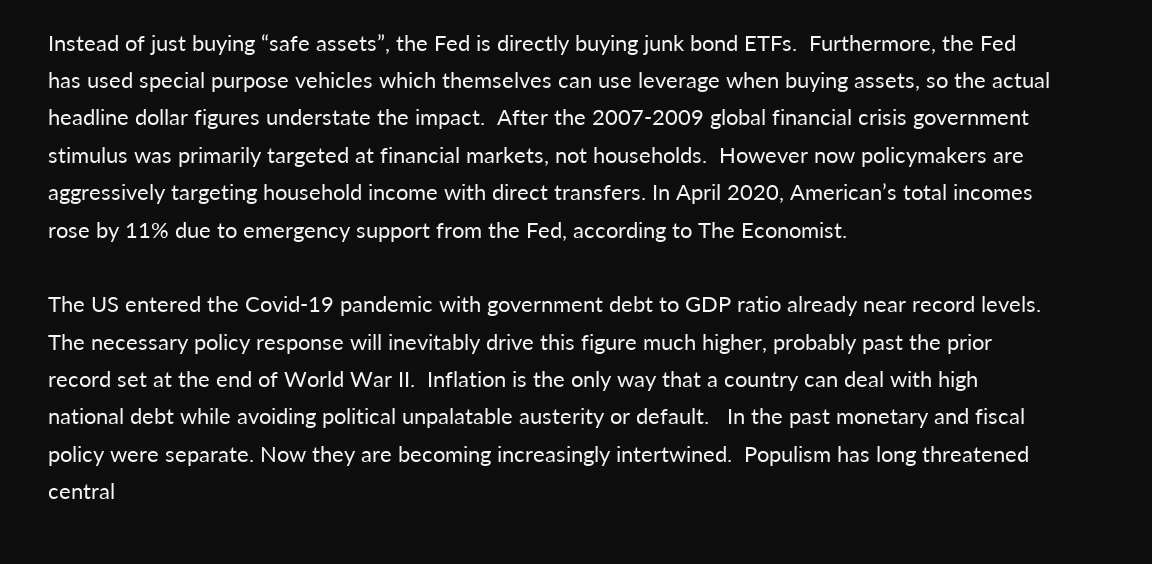Instead of just buying “safe assets”, the Fed is directly buying junk bond ETFs.  Furthermore, the Fed has used special purpose vehicles which themselves can use leverage when buying assets, so the actual headline dollar figures understate the impact.  After the 2007-2009 global financial crisis government stimulus was primarily targeted at financial markets, not households.  However now policymakers are aggressively targeting household income with direct transfers. In April 2020, American’s total incomes rose by 11% due to emergency support from the Fed, according to The Economist.

The US entered the Covid-19 pandemic with government debt to GDP ratio already near record levels.  The necessary policy response will inevitably drive this figure much higher, probably past the prior record set at the end of World War II.  Inflation is the only way that a country can deal with high national debt while avoiding political unpalatable austerity or default.   In the past monetary and fiscal policy were separate. Now they are becoming increasingly intertwined.  Populism has long threatened central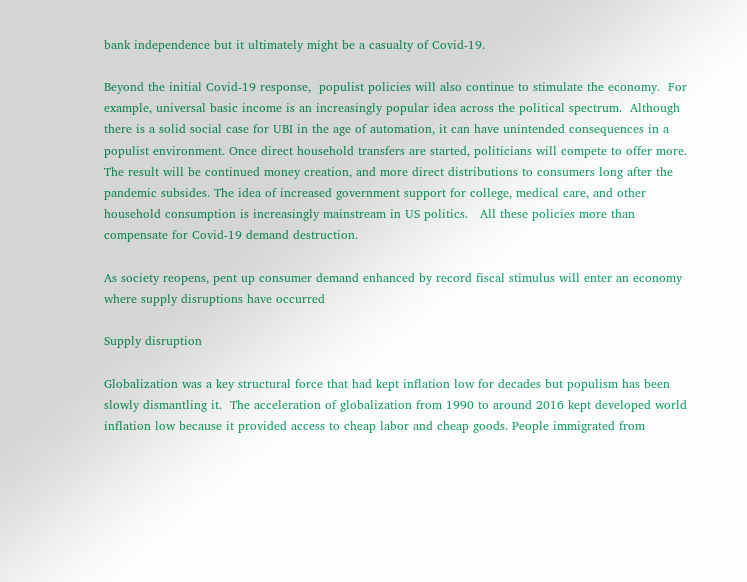bank independence but it ultimately might be a casualty of Covid-19.

Beyond the initial Covid-19 response,  populist policies will also continue to stimulate the economy.  For example, universal basic income is an increasingly popular idea across the political spectrum.  Although there is a solid social case for UBI in the age of automation, it can have unintended consequences in a populist environment. Once direct household transfers are started, politicians will compete to offer more. The result will be continued money creation, and more direct distributions to consumers long after the pandemic subsides. The idea of increased government support for college, medical care, and other household consumption is increasingly mainstream in US politics.   All these policies more than compensate for Covid-19 demand destruction.

As society reopens, pent up consumer demand enhanced by record fiscal stimulus will enter an economy where supply disruptions have occurred

Supply disruption

Globalization was a key structural force that had kept inflation low for decades but populism has been slowly dismantling it.  The acceleration of globalization from 1990 to around 2016 kept developed world inflation low because it provided access to cheap labor and cheap goods. People immigrated from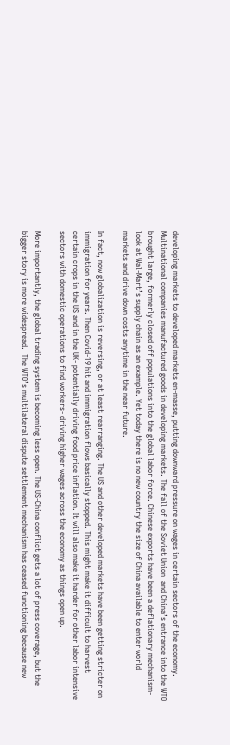developing markets to developed markets en-masse, putting downward pressure on wages in certain sectors of the economy. Multinational companies manufactured goods in developing markets. The fall of the Soviet Union  and China’s entrance into the WTO brought large, formerly closed off populations into the global labor force. Chinese exports have been a deflationary mechanism- look at Wal-Mart’s supply chain as an example. Yet today there is no new country the size of China available to enter world markets and drive down costs anytime in the near future.

In fact, now globalization is reversing, or at least rearranging. The US and other developed markets have been getting stricter on immigration for years. Then Covid-19 hit and immigration flows basically stopped. This might make it difficult to harvest certain crops in the US and in the UK- potentially driving food price inflation. It will also make it harder for other labor intensive sectors with domestic operations to find workers- driving higher wages across the economy as things open up.

More importantly, the global trading system is becoming less open. The US-China conflict gets a lot of press coverage, but the bigger story is more widespread.  The WTO’s multilateral dispute settlement mechanism has ceased functioning because new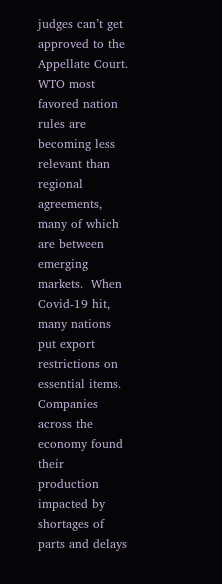judges can’t get approved to the Appellate Court.  WTO most favored nation rules are becoming less relevant than regional agreements, many of which are between emerging markets.  When  Covid-19 hit, many nations put export restrictions on essential items.  Companies across the economy found their production impacted by shortages of parts and delays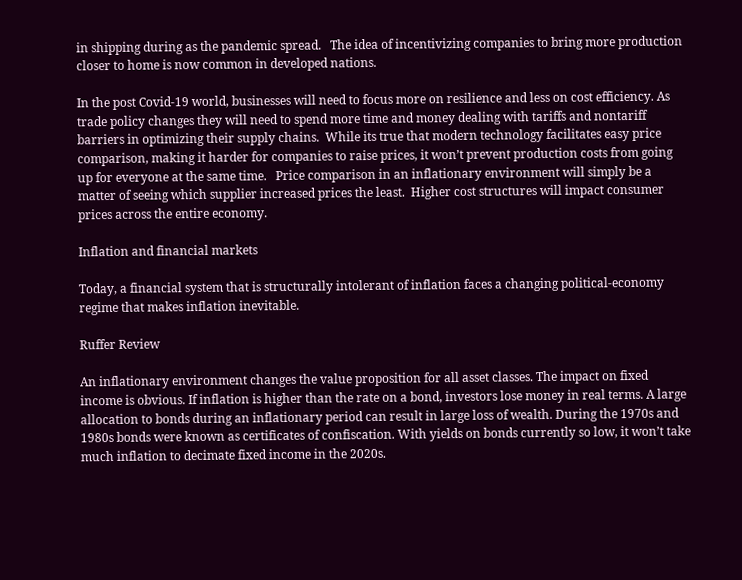in shipping during as the pandemic spread.   The idea of incentivizing companies to bring more production closer to home is now common in developed nations.

In the post Covid-19 world, businesses will need to focus more on resilience and less on cost efficiency. As trade policy changes they will need to spend more time and money dealing with tariffs and nontariff barriers in optimizing their supply chains.  While its true that modern technology facilitates easy price comparison, making it harder for companies to raise prices, it won’t prevent production costs from going up for everyone at the same time.   Price comparison in an inflationary environment will simply be a matter of seeing which supplier increased prices the least.  Higher cost structures will impact consumer prices across the entire economy.

Inflation and financial markets

Today, a financial system that is structurally intolerant of inflation faces a changing political-economy regime that makes inflation inevitable.

Ruffer Review

An inflationary environment changes the value proposition for all asset classes. The impact on fixed income is obvious. If inflation is higher than the rate on a bond, investors lose money in real terms. A large allocation to bonds during an inflationary period can result in large loss of wealth. During the 1970s and 1980s bonds were known as certificates of confiscation. With yields on bonds currently so low, it won’t take much inflation to decimate fixed income in the 2020s.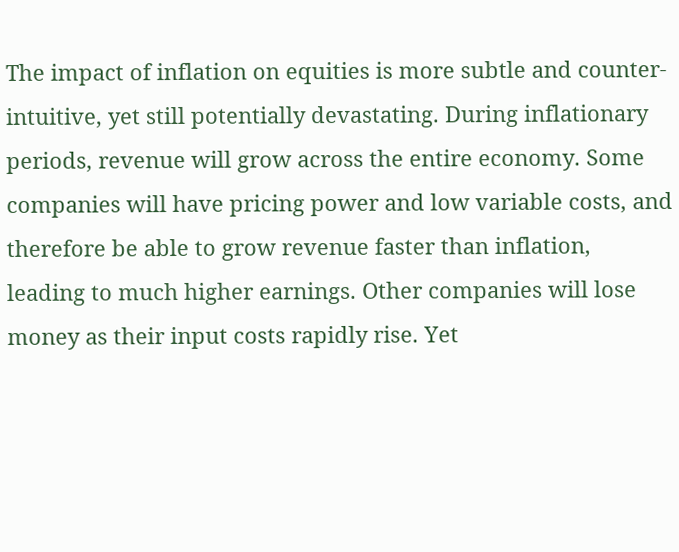The impact of inflation on equities is more subtle and counter-intuitive, yet still potentially devastating. During inflationary periods, revenue will grow across the entire economy. Some companies will have pricing power and low variable costs, and therefore be able to grow revenue faster than inflation, leading to much higher earnings. Other companies will lose money as their input costs rapidly rise. Yet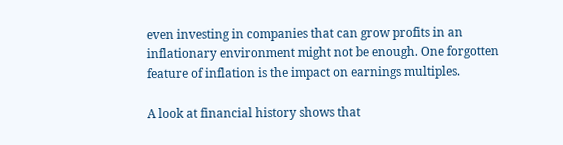even investing in companies that can grow profits in an inflationary environment might not be enough. One forgotten feature of inflation is the impact on earnings multiples.

A look at financial history shows that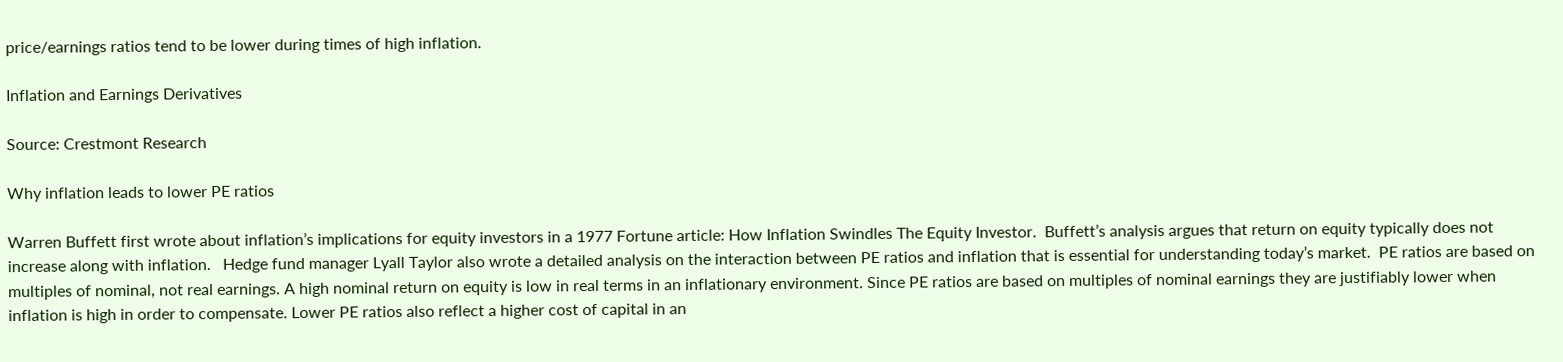price/earnings ratios tend to be lower during times of high inflation.

Inflation and Earnings Derivatives

Source: Crestmont Research

Why inflation leads to lower PE ratios

Warren Buffett first wrote about inflation’s implications for equity investors in a 1977 Fortune article: How Inflation Swindles The Equity Investor.  Buffett’s analysis argues that return on equity typically does not increase along with inflation.   Hedge fund manager Lyall Taylor also wrote a detailed analysis on the interaction between PE ratios and inflation that is essential for understanding today’s market.  PE ratios are based on multiples of nominal, not real earnings. A high nominal return on equity is low in real terms in an inflationary environment. Since PE ratios are based on multiples of nominal earnings they are justifiably lower when inflation is high in order to compensate. Lower PE ratios also reflect a higher cost of capital in an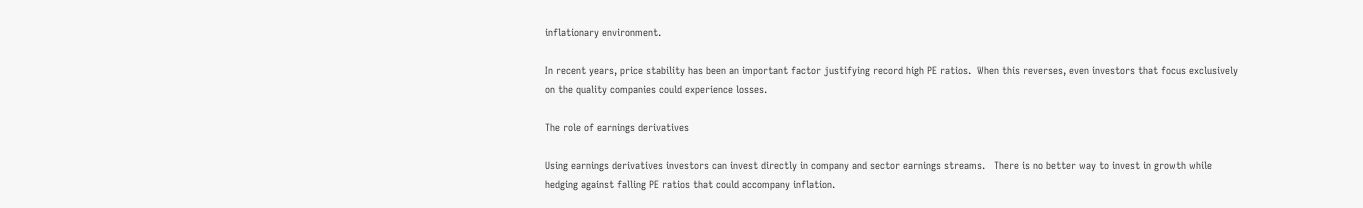inflationary environment.

In recent years, price stability has been an important factor justifying record high PE ratios.  When this reverses, even investors that focus exclusively on the quality companies could experience losses.

The role of earnings derivatives

Using earnings derivatives investors can invest directly in company and sector earnings streams.   There is no better way to invest in growth while hedging against falling PE ratios that could accompany inflation.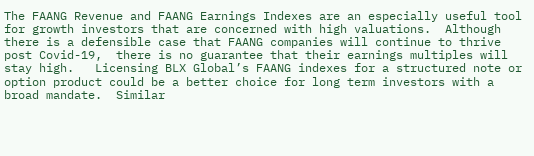The FAANG Revenue and FAANG Earnings Indexes are an especially useful tool for growth investors that are concerned with high valuations.  Although there is a defensible case that FAANG companies will continue to thrive post Covid-19,  there is no guarantee that their earnings multiples will stay high.   Licensing BLX Global’s FAANG indexes for a structured note or option product could be a better choice for long term investors with a broad mandate.  Similar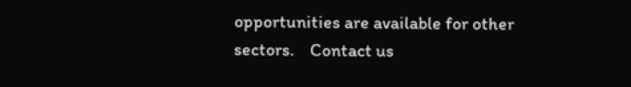opportunities are available for other sectors.    Contact us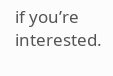if you’re interested.